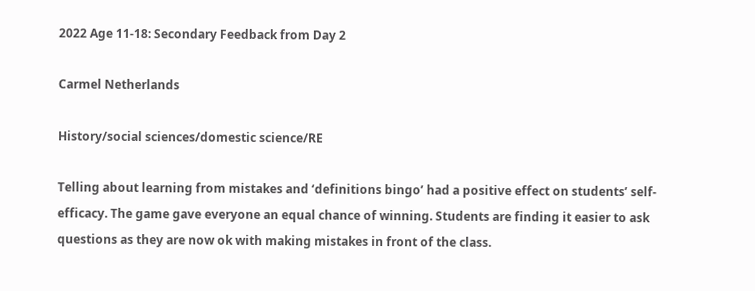2022 Age 11-18: Secondary Feedback from Day 2

Carmel Netherlands

History/social sciences/domestic science/RE

Telling about learning from mistakes and ‘definitions bingo’ had a positive effect on students’ self-efficacy. The game gave everyone an equal chance of winning. Students are finding it easier to ask questions as they are now ok with making mistakes in front of the class.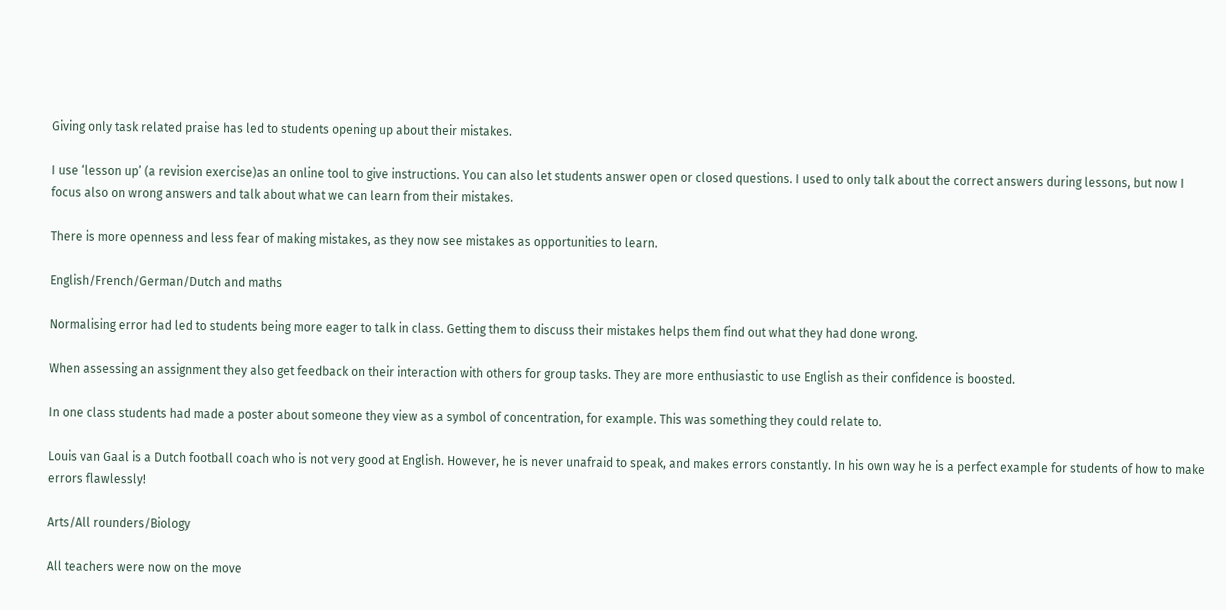Giving only task related praise has led to students opening up about their mistakes.

I use ‘lesson up’ (a revision exercise)as an online tool to give instructions. You can also let students answer open or closed questions. I used to only talk about the correct answers during lessons, but now I focus also on wrong answers and talk about what we can learn from their mistakes.

There is more openness and less fear of making mistakes, as they now see mistakes as opportunities to learn.

English/French/German/Dutch and maths

Normalising error had led to students being more eager to talk in class. Getting them to discuss their mistakes helps them find out what they had done wrong.

When assessing an assignment they also get feedback on their interaction with others for group tasks. They are more enthusiastic to use English as their confidence is boosted.

In one class students had made a poster about someone they view as a symbol of concentration, for example. This was something they could relate to.

Louis van Gaal is a Dutch football coach who is not very good at English. However, he is never unafraid to speak, and makes errors constantly. In his own way he is a perfect example for students of how to make errors flawlessly!

Arts/All rounders/Biology

All teachers were now on the move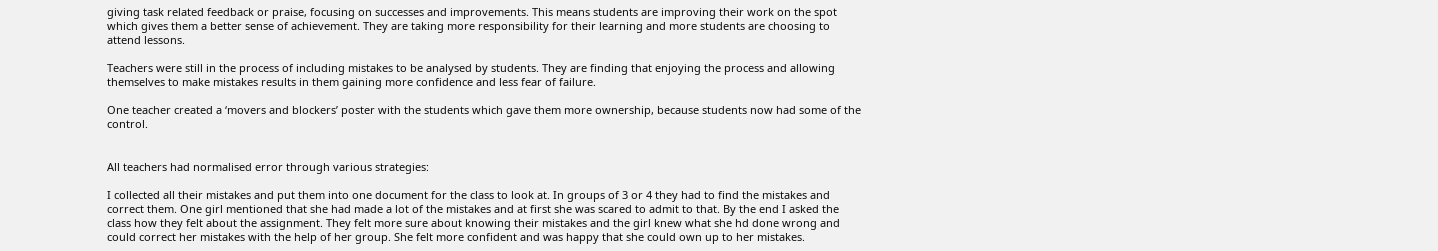giving task related feedback or praise, focusing on successes and improvements. This means students are improving their work on the spot which gives them a better sense of achievement. They are taking more responsibility for their learning and more students are choosing to attend lessons.

Teachers were still in the process of including mistakes to be analysed by students. They are finding that enjoying the process and allowing themselves to make mistakes results in them gaining more confidence and less fear of failure.

One teacher created a ‘movers and blockers’ poster with the students which gave them more ownership, because students now had some of the control.


All teachers had normalised error through various strategies:

I collected all their mistakes and put them into one document for the class to look at. In groups of 3 or 4 they had to find the mistakes and correct them. One girl mentioned that she had made a lot of the mistakes and at first she was scared to admit to that. By the end I asked the class how they felt about the assignment. They felt more sure about knowing their mistakes and the girl knew what she hd done wrong and could correct her mistakes with the help of her group. She felt more confident and was happy that she could own up to her mistakes.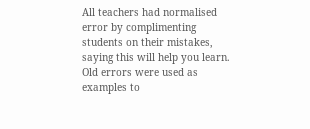All teachers had normalised error by complimenting students on their mistakes, saying this will help you learn. Old errors were used as examples to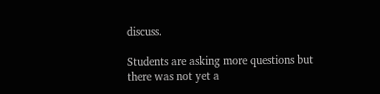discuss.

Students are asking more questions but there was not yet a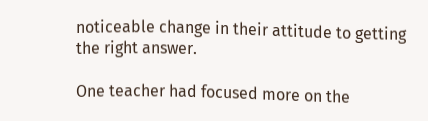noticeable change in their attitude to getting the right answer.

One teacher had focused more on the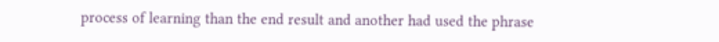process of learning than the end result and another had used the phrase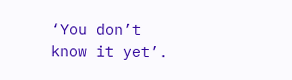‘You don’t know it yet’.